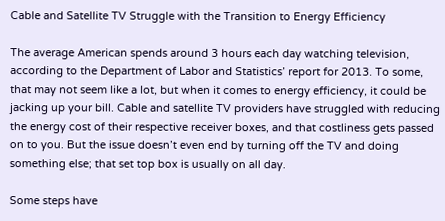Cable and Satellite TV Struggle with the Transition to Energy Efficiency

The average American spends around 3 hours each day watching television, according to the Department of Labor and Statistics’ report for 2013. To some, that may not seem like a lot, but when it comes to energy efficiency, it could be jacking up your bill. Cable and satellite TV providers have struggled with reducing the energy cost of their respective receiver boxes, and that costliness gets passed on to you. But the issue doesn’t even end by turning off the TV and doing something else; that set top box is usually on all day.

Some steps have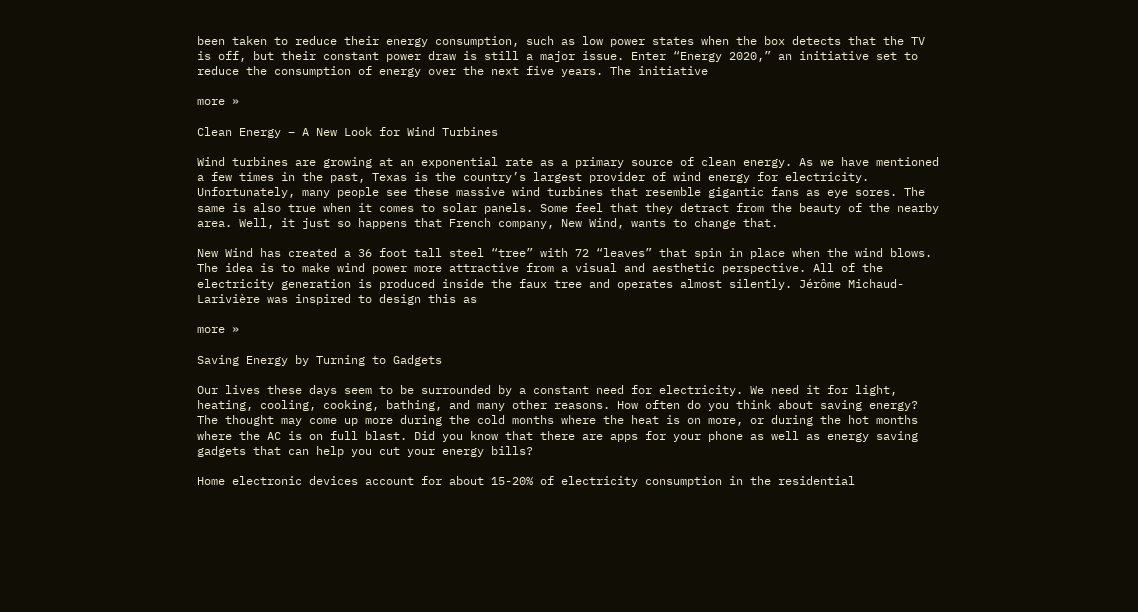been taken to reduce their energy consumption, such as low power states when the box detects that the TV is off, but their constant power draw is still a major issue. Enter “Energy 2020,” an initiative set to reduce the consumption of energy over the next five years. The initiative

more »

Clean Energy – A New Look for Wind Turbines

Wind turbines are growing at an exponential rate as a primary source of clean energy. As we have mentioned a few times in the past, Texas is the country’s largest provider of wind energy for electricity. Unfortunately, many people see these massive wind turbines that resemble gigantic fans as eye sores. The same is also true when it comes to solar panels. Some feel that they detract from the beauty of the nearby area. Well, it just so happens that French company, New Wind, wants to change that.

New Wind has created a 36 foot tall steel “tree” with 72 “leaves” that spin in place when the wind blows. The idea is to make wind power more attractive from a visual and aesthetic perspective. All of the electricity generation is produced inside the faux tree and operates almost silently. Jérôme Michaud-Larivière was inspired to design this as

more »

Saving Energy by Turning to Gadgets

Our lives these days seem to be surrounded by a constant need for electricity. We need it for light, heating, cooling, cooking, bathing, and many other reasons. How often do you think about saving energy? The thought may come up more during the cold months where the heat is on more, or during the hot months where the AC is on full blast. Did you know that there are apps for your phone as well as energy saving gadgets that can help you cut your energy bills?

Home electronic devices account for about 15-20% of electricity consumption in the residential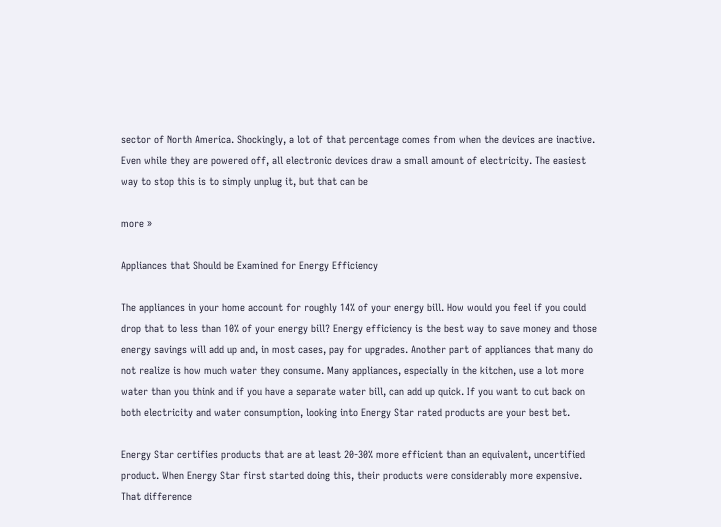sector of North America. Shockingly, a lot of that percentage comes from when the devices are inactive. Even while they are powered off, all electronic devices draw a small amount of electricity. The easiest way to stop this is to simply unplug it, but that can be

more »

Appliances that Should be Examined for Energy Efficiency

The appliances in your home account for roughly 14% of your energy bill. How would you feel if you could drop that to less than 10% of your energy bill? Energy efficiency is the best way to save money and those energy savings will add up and, in most cases, pay for upgrades. Another part of appliances that many do not realize is how much water they consume. Many appliances, especially in the kitchen, use a lot more water than you think and if you have a separate water bill, can add up quick. If you want to cut back on both electricity and water consumption, looking into Energy Star rated products are your best bet.

Energy Star certifies products that are at least 20-30% more efficient than an equivalent, uncertified product. When Energy Star first started doing this, their products were considerably more expensive. That difference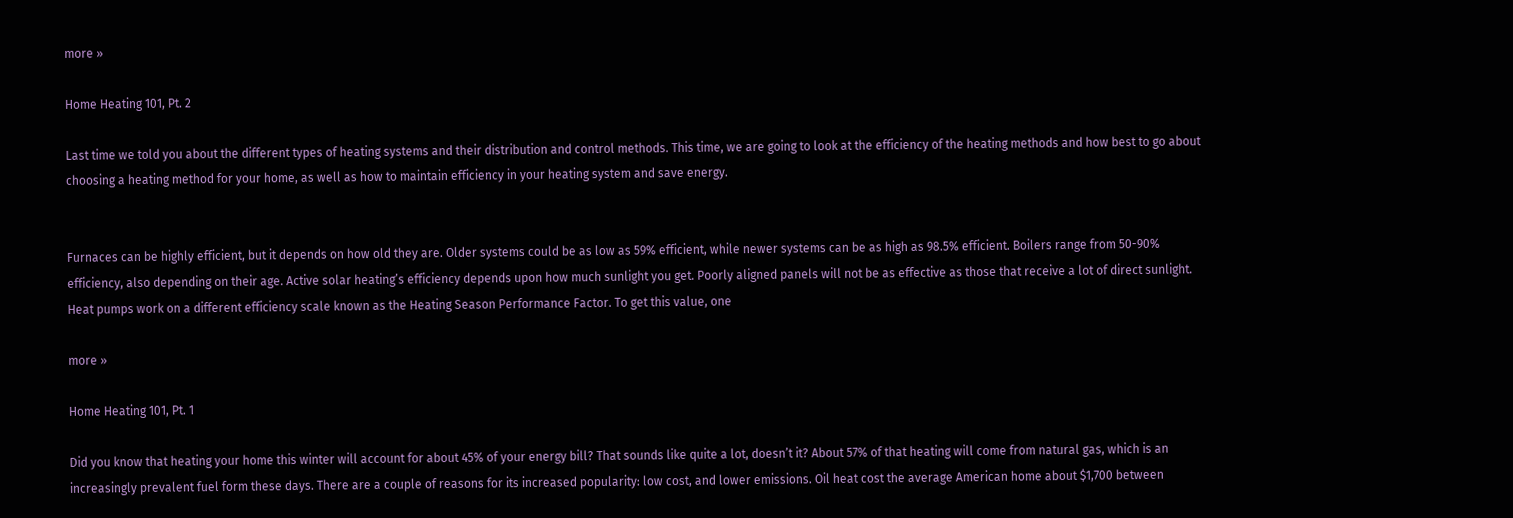more »

Home Heating 101, Pt. 2

Last time we told you about the different types of heating systems and their distribution and control methods. This time, we are going to look at the efficiency of the heating methods and how best to go about choosing a heating method for your home, as well as how to maintain efficiency in your heating system and save energy.


Furnaces can be highly efficient, but it depends on how old they are. Older systems could be as low as 59% efficient, while newer systems can be as high as 98.5% efficient. Boilers range from 50-90% efficiency, also depending on their age. Active solar heating’s efficiency depends upon how much sunlight you get. Poorly aligned panels will not be as effective as those that receive a lot of direct sunlight. Heat pumps work on a different efficiency scale known as the Heating Season Performance Factor. To get this value, one

more »

Home Heating 101, Pt. 1

Did you know that heating your home this winter will account for about 45% of your energy bill? That sounds like quite a lot, doesn’t it? About 57% of that heating will come from natural gas, which is an increasingly prevalent fuel form these days. There are a couple of reasons for its increased popularity: low cost, and lower emissions. Oil heat cost the average American home about $1,700 between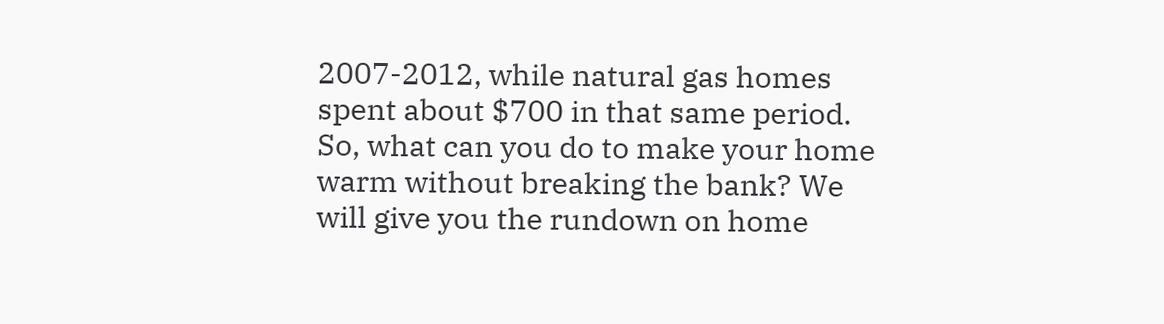2007-2012, while natural gas homes spent about $700 in that same period. So, what can you do to make your home warm without breaking the bank? We will give you the rundown on home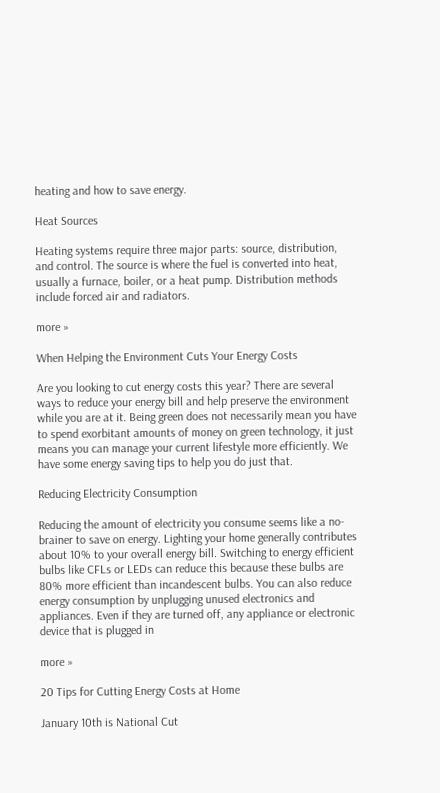heating and how to save energy.

Heat Sources

Heating systems require three major parts: source, distribution, and control. The source is where the fuel is converted into heat, usually a furnace, boiler, or a heat pump. Distribution methods include forced air and radiators.

more »

When Helping the Environment Cuts Your Energy Costs

Are you looking to cut energy costs this year? There are several ways to reduce your energy bill and help preserve the environment while you are at it. Being green does not necessarily mean you have to spend exorbitant amounts of money on green technology, it just means you can manage your current lifestyle more efficiently. We have some energy saving tips to help you do just that.

Reducing Electricity Consumption

Reducing the amount of electricity you consume seems like a no-brainer to save on energy. Lighting your home generally contributes about 10% to your overall energy bill. Switching to energy efficient bulbs like CFLs or LEDs can reduce this because these bulbs are 80% more efficient than incandescent bulbs. You can also reduce energy consumption by unplugging unused electronics and appliances. Even if they are turned off, any appliance or electronic device that is plugged in

more »

20 Tips for Cutting Energy Costs at Home

January 10th is National Cut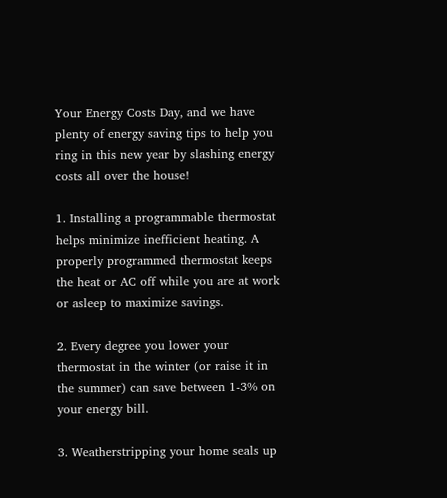Your Energy Costs Day, and we have plenty of energy saving tips to help you ring in this new year by slashing energy costs all over the house!

1. Installing a programmable thermostat helps minimize inefficient heating. A properly programmed thermostat keeps the heat or AC off while you are at work or asleep to maximize savings.

2. Every degree you lower your thermostat in the winter (or raise it in the summer) can save between 1-3% on your energy bill.

3. Weatherstripping your home seals up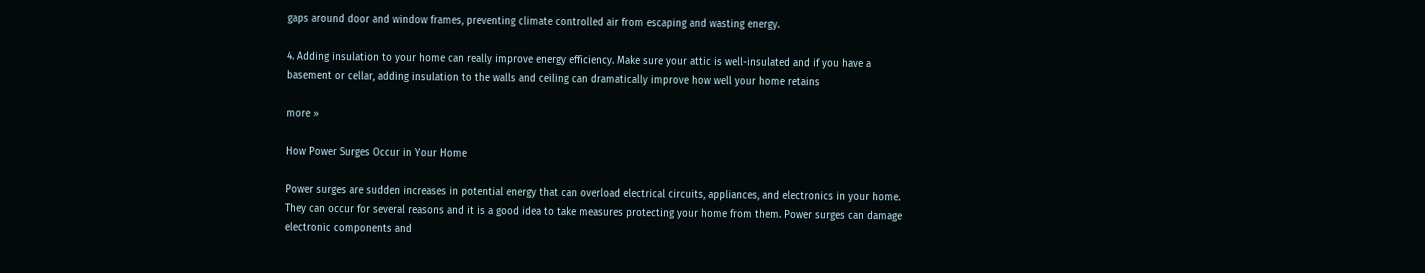gaps around door and window frames, preventing climate controlled air from escaping and wasting energy.

4. Adding insulation to your home can really improve energy efficiency. Make sure your attic is well-insulated and if you have a basement or cellar, adding insulation to the walls and ceiling can dramatically improve how well your home retains

more »

How Power Surges Occur in Your Home

Power surges are sudden increases in potential energy that can overload electrical circuits, appliances, and electronics in your home. They can occur for several reasons and it is a good idea to take measures protecting your home from them. Power surges can damage electronic components and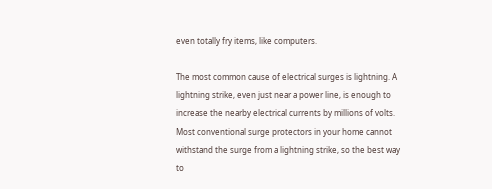even totally fry items, like computers.

The most common cause of electrical surges is lightning. A lightning strike, even just near a power line, is enough to increase the nearby electrical currents by millions of volts. Most conventional surge protectors in your home cannot withstand the surge from a lightning strike, so the best way to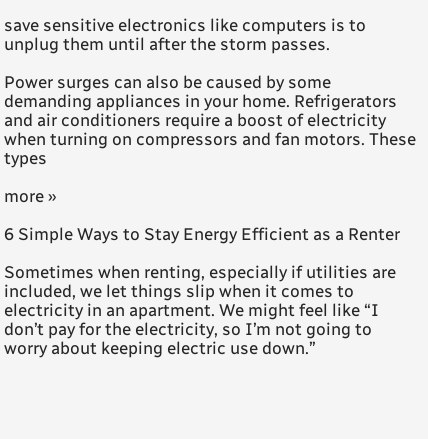save sensitive electronics like computers is to unplug them until after the storm passes.

Power surges can also be caused by some demanding appliances in your home. Refrigerators and air conditioners require a boost of electricity when turning on compressors and fan motors. These types

more »

6 Simple Ways to Stay Energy Efficient as a Renter

Sometimes when renting, especially if utilities are included, we let things slip when it comes to electricity in an apartment. We might feel like “I don’t pay for the electricity, so I’m not going to worry about keeping electric use down.”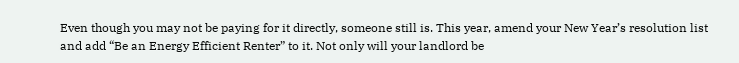Even though you may not be paying for it directly, someone still is. This year, amend your New Year’s resolution list and add “Be an Energy Efficient Renter” to it. Not only will your landlord be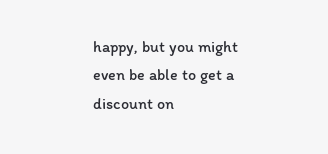happy, but you might even be able to get a discount on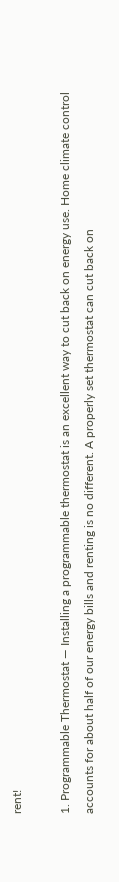rent!

1. Programmable Thermostat — Installing a programmable thermostat is an excellent way to cut back on energy use. Home climate control accounts for about half of our energy bills and renting is no different. A properly set thermostat can cut back on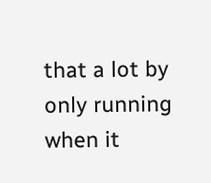that a lot by only running when it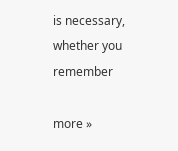is necessary, whether you remember

more »